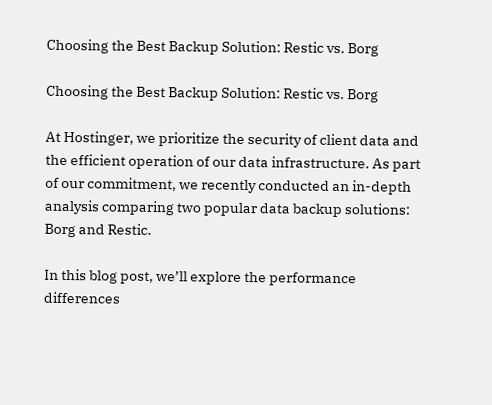Choosing the Best Backup Solution: Restic vs. Borg

Choosing the Best Backup Solution: Restic vs. Borg

At Hostinger, we prioritize the security of client data and the efficient operation of our data infrastructure. As part of our commitment, we recently conducted an in-depth analysis comparing two popular data backup solutions: Borg and Restic.

In this blog post, we’ll explore the performance differences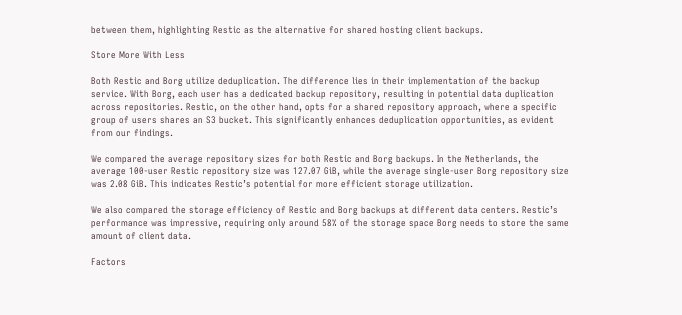between them, highlighting Restic as the alternative for shared hosting client backups.

Store More With Less

Both Restic and Borg utilize deduplication. The difference lies in their implementation of the backup service. With Borg, each user has a dedicated backup repository, resulting in potential data duplication across repositories. Restic, on the other hand, opts for a shared repository approach, where a specific group of users shares an S3 bucket. This significantly enhances deduplication opportunities, as evident from our findings.

We compared the average repository sizes for both Restic and Borg backups. In the Netherlands, the average 100-user Restic repository size was 127.07 GiB, while the average single-user Borg repository size was 2.08 GiB. This indicates Restic’s potential for more efficient storage utilization.

We also compared the storage efficiency of Restic and Borg backups at different data centers. Restic’s performance was impressive, requiring only around 58% of the storage space Borg needs to store the same amount of client data.

Factors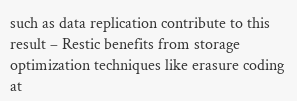such as data replication contribute to this result – Restic benefits from storage optimization techniques like erasure coding at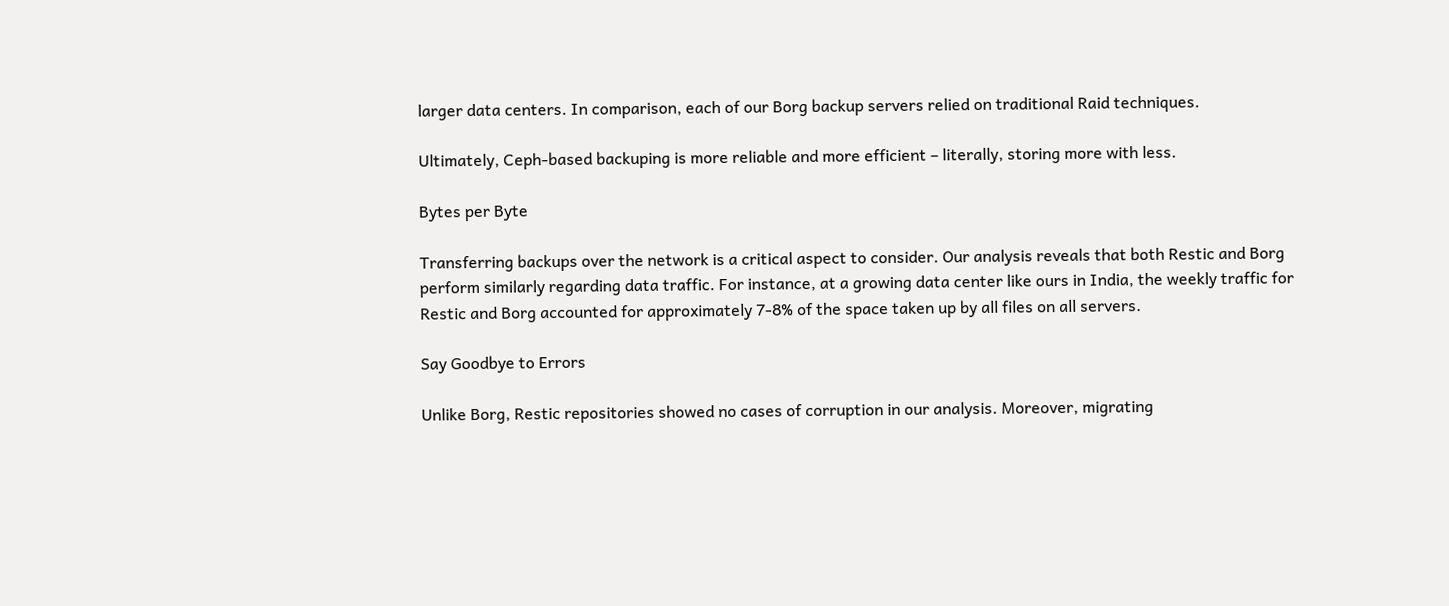larger data centers. In comparison, each of our Borg backup servers relied on traditional Raid techniques.

Ultimately, Ceph-based backuping is more reliable and more efficient – literally, storing more with less.

Bytes per Byte

Transferring backups over the network is a critical aspect to consider. Our analysis reveals that both Restic and Borg perform similarly regarding data traffic. For instance, at a growing data center like ours in India, the weekly traffic for Restic and Borg accounted for approximately 7-8% of the space taken up by all files on all servers.

Say Goodbye to Errors

Unlike Borg, Restic repositories showed no cases of corruption in our analysis. Moreover, migrating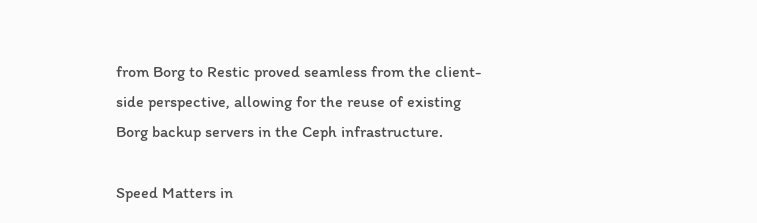from Borg to Restic proved seamless from the client-side perspective, allowing for the reuse of existing Borg backup servers in the Ceph infrastructure.

Speed Matters in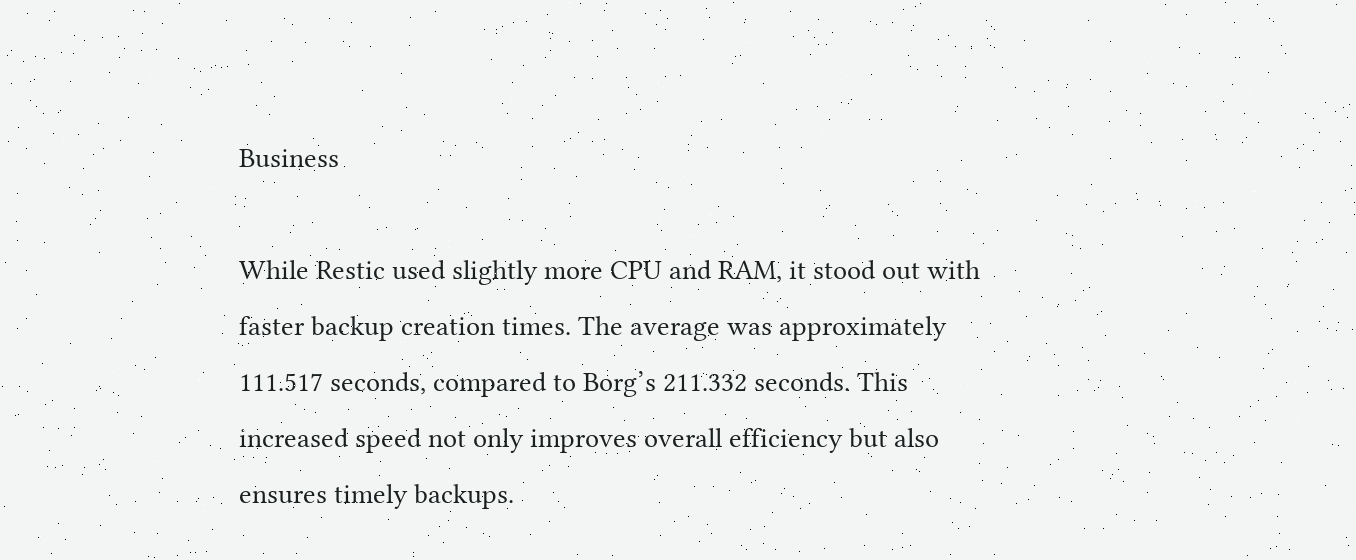Business

While Restic used slightly more CPU and RAM, it stood out with faster backup creation times. The average was approximately 111.517 seconds, compared to Borg’s 211.332 seconds. This increased speed not only improves overall efficiency but also ensures timely backups.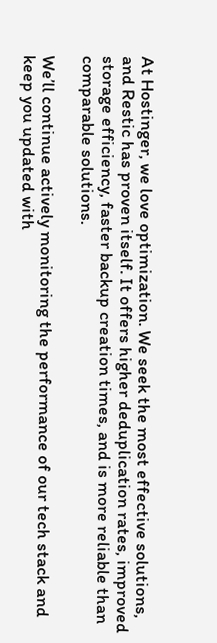At Hostinger, we love optimization. We seek the most effective solutions, and Restic has proven itself. It offers higher deduplication rates, improved storage efficiency, faster backup creation times, and is more reliable than comparable solutions.

We’ll continue actively monitoring the performance of our tech stack and keep you updated with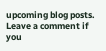upcoming blog posts. Leave a comment if you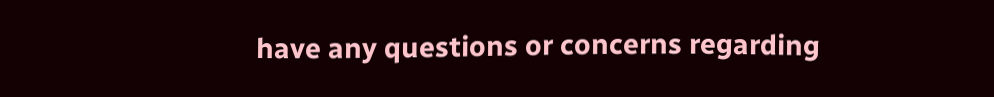have any questions or concerns regarding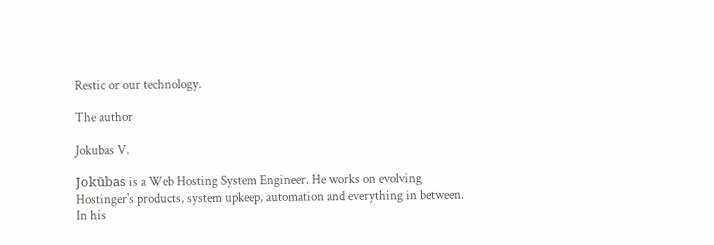Restic or our technology.

The author

Jokubas V.

Jokūbas is a Web Hosting System Engineer. He works on evolving Hostinger's products, system upkeep, automation and everything in between. In his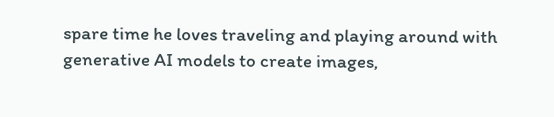spare time he loves traveling and playing around with generative AI models to create images,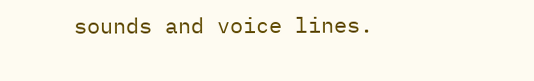sounds and voice lines.